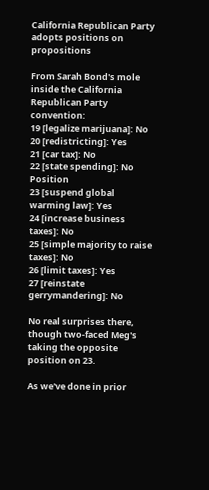California Republican Party adopts positions on propositions

From Sarah Bond's mole inside the California Republican Party convention:
19 [legalize marijuana]: No
20 [redistricting]: Yes
21 [car tax]: No
22 [state spending]: No Position
23 [suspend global warming law]: Yes
24 [increase business taxes]: No
25 [simple majority to raise taxes]: No
26 [limit taxes]: Yes
27 [reinstate gerrymandering]: No

No real surprises there, though two-faced Meg's taking the opposite position on 23.

As we've done in prior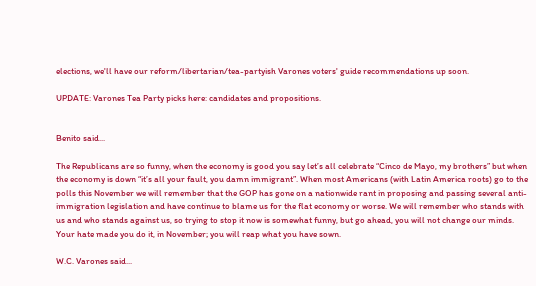elections, we'll have our reform/libertarian/tea-partyish Varones voters' guide recommendations up soon.

UPDATE: Varones Tea Party picks here: candidates and propositions.


Benito said...

The Republicans are so funny, when the economy is good you say let’s all celebrate “Cinco de Mayo, my brothers” but when the economy is down “it’s all your fault, you damn immigrant”. When most Americans (with Latin America roots) go to the polls this November we will remember that the GOP has gone on a nationwide rant in proposing and passing several anti-immigration legislation and have continue to blame us for the flat economy or worse. We will remember who stands with us and who stands against us, so trying to stop it now is somewhat funny, but go ahead, you will not change our minds. Your hate made you do it, in November; you will reap what you have sown.

W.C. Varones said...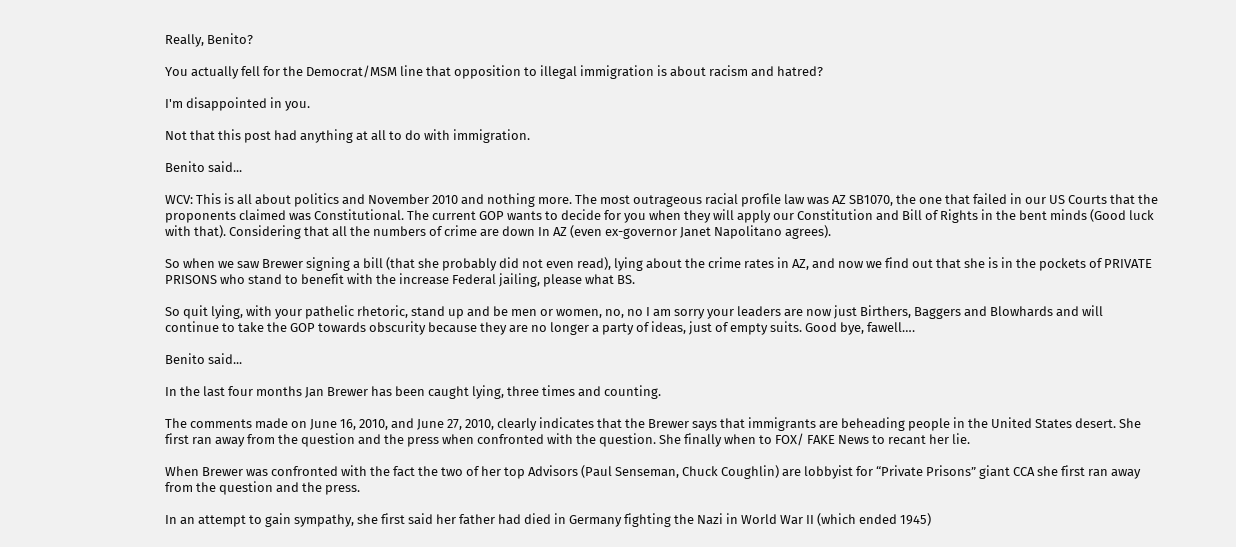Really, Benito?

You actually fell for the Democrat/MSM line that opposition to illegal immigration is about racism and hatred?

I'm disappointed in you.

Not that this post had anything at all to do with immigration.

Benito said...

WCV: This is all about politics and November 2010 and nothing more. The most outrageous racial profile law was AZ SB1070, the one that failed in our US Courts that the proponents claimed was Constitutional. The current GOP wants to decide for you when they will apply our Constitution and Bill of Rights in the bent minds (Good luck with that). Considering that all the numbers of crime are down In AZ (even ex-governor Janet Napolitano agrees).

So when we saw Brewer signing a bill (that she probably did not even read), lying about the crime rates in AZ, and now we find out that she is in the pockets of PRIVATE PRISONS who stand to benefit with the increase Federal jailing, please what BS.

So quit lying, with your pathelic rhetoric, stand up and be men or women, no, no I am sorry your leaders are now just Birthers, Baggers and Blowhards and will continue to take the GOP towards obscurity because they are no longer a party of ideas, just of empty suits. Good bye, fawell….

Benito said...

In the last four months Jan Brewer has been caught lying, three times and counting.

The comments made on June 16, 2010, and June 27, 2010, clearly indicates that the Brewer says that immigrants are beheading people in the United States desert. She first ran away from the question and the press when confronted with the question. She finally when to FOX/ FAKE News to recant her lie.

When Brewer was confronted with the fact the two of her top Advisors (Paul Senseman, Chuck Coughlin) are lobbyist for “Private Prisons” giant CCA she first ran away from the question and the press.

In an attempt to gain sympathy, she first said her father had died in Germany fighting the Nazi in World War II (which ended 1945)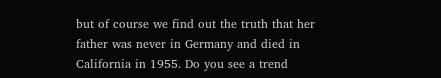but of course we find out the truth that her father was never in Germany and died in California in 1955. Do you see a trend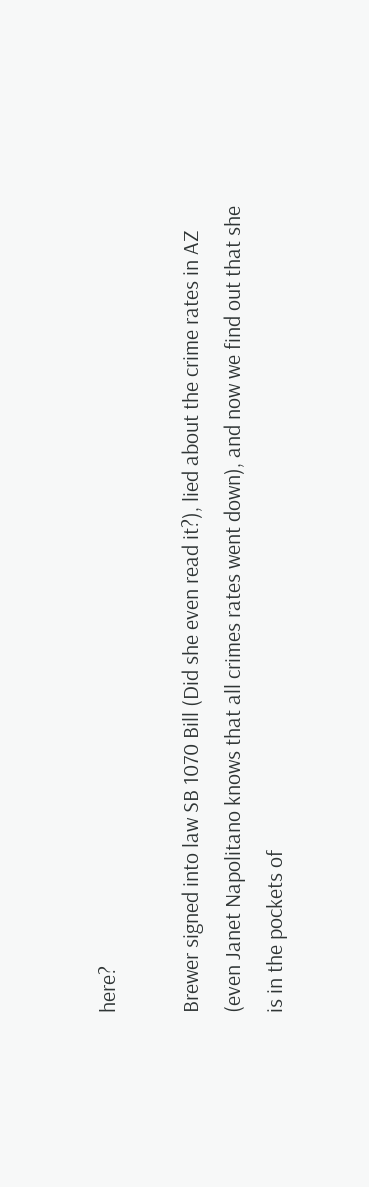here?

Brewer signed into law SB 1070 Bill (Did she even read it?), lied about the crime rates in AZ (even Janet Napolitano knows that all crimes rates went down), and now we find out that she is in the pockets of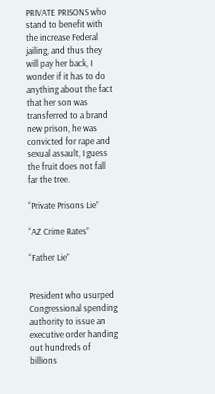PRIVATE PRISONS who stand to benefit with the increase Federal jailing, and thus they will pay her back, I wonder if it has to do anything about the fact that her son was transferred to a brand new prison, he was convicted for rape and sexual assault, I guess the fruit does not fall far the tree.

“Private Prisons Lie”

“AZ Crime Rates”

“Father Lie”


President who usurped Congressional spending authority to issue an executive order handing out hundreds of billions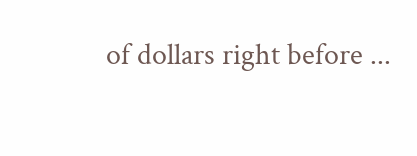of dollars right before ...